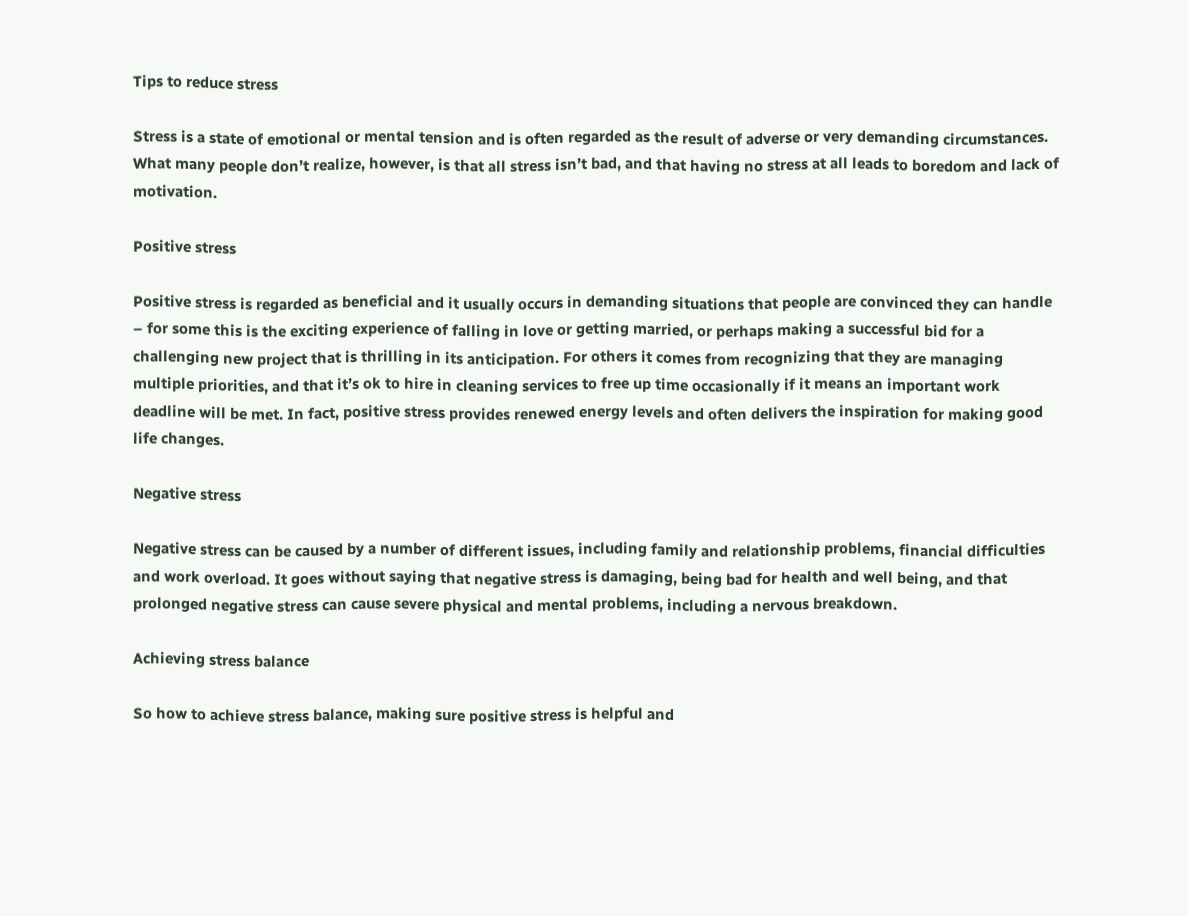Tips to reduce stress

Stress is a state of emotional or mental tension and is often regarded as the result of adverse or very demanding circumstances. What many people don’t realize, however, is that all stress isn’t bad, and that having no stress at all leads to boredom and lack of motivation.

Positive stress

Positive stress is regarded as beneficial and it usually occurs in demanding situations that people are convinced they can handle – for some this is the exciting experience of falling in love or getting married, or perhaps making a successful bid for a challenging new project that is thrilling in its anticipation. For others it comes from recognizing that they are managing multiple priorities, and that it’s ok to hire in cleaning services to free up time occasionally if it means an important work deadline will be met. In fact, positive stress provides renewed energy levels and often delivers the inspiration for making good life changes.

Negative stress

Negative stress can be caused by a number of different issues, including family and relationship problems, financial difficulties and work overload. It goes without saying that negative stress is damaging, being bad for health and well being, and that prolonged negative stress can cause severe physical and mental problems, including a nervous breakdown.

Achieving stress balance

So how to achieve stress balance, making sure positive stress is helpful and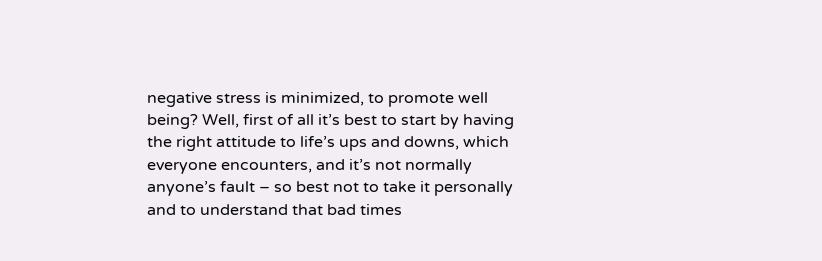negative stress is minimized, to promote well being? Well, first of all it’s best to start by having the right attitude to life’s ups and downs, which everyone encounters, and it’s not normally anyone’s fault – so best not to take it personally and to understand that bad times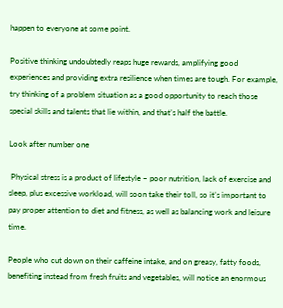happen to everyone at some point.

Positive thinking undoubtedly reaps huge rewards, amplifying good experiences and providing extra resilience when times are tough. For example, try thinking of a problem situation as a good opportunity to reach those special skills and talents that lie within, and that’s half the battle.

Look after number one

 Physical stress is a product of lifestyle – poor nutrition, lack of exercise and sleep, plus excessive workload, will soon take their toll, so it’s important to pay proper attention to diet and fitness, as well as balancing work and leisure time.

People who cut down on their caffeine intake, and on greasy, fatty foods, benefiting instead from fresh fruits and vegetables, will notice an enormous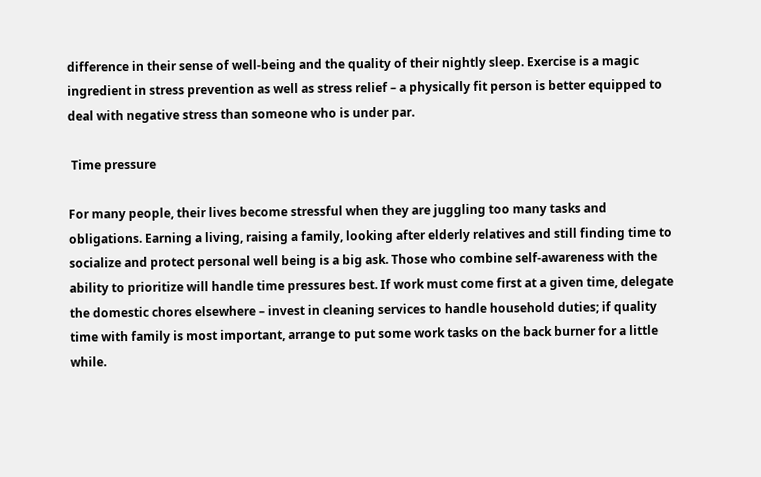difference in their sense of well-being and the quality of their nightly sleep. Exercise is a magic ingredient in stress prevention as well as stress relief – a physically fit person is better equipped to deal with negative stress than someone who is under par.

 Time pressure

For many people, their lives become stressful when they are juggling too many tasks and obligations. Earning a living, raising a family, looking after elderly relatives and still finding time to socialize and protect personal well being is a big ask. Those who combine self-awareness with the ability to prioritize will handle time pressures best. If work must come first at a given time, delegate the domestic chores elsewhere – invest in cleaning services to handle household duties; if quality time with family is most important, arrange to put some work tasks on the back burner for a little while.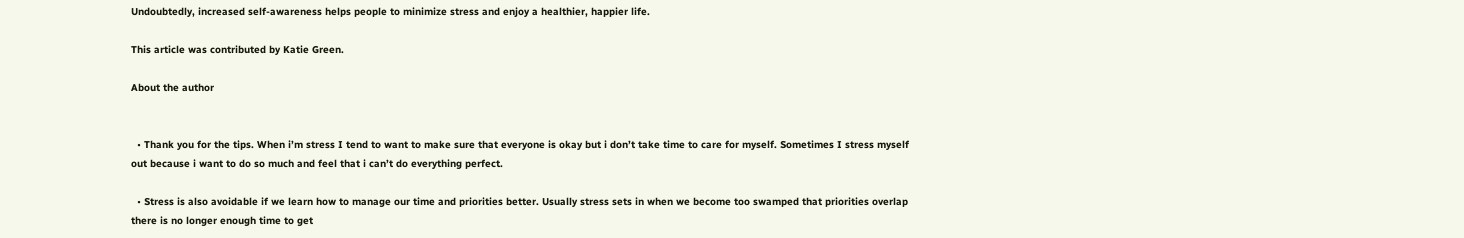Undoubtedly, increased self-awareness helps people to minimize stress and enjoy a healthier, happier life.

This article was contributed by Katie Green.

About the author


  • Thank you for the tips. When i’m stress I tend to want to make sure that everyone is okay but i don’t take time to care for myself. Sometimes I stress myself out because i want to do so much and feel that i can’t do everything perfect.

  • Stress is also avoidable if we learn how to manage our time and priorities better. Usually stress sets in when we become too swamped that priorities overlap there is no longer enough time to get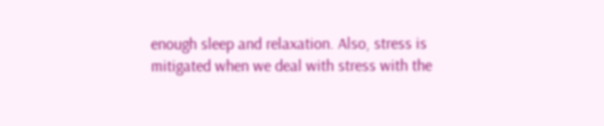enough sleep and relaxation. Also, stress is mitigated when we deal with stress with the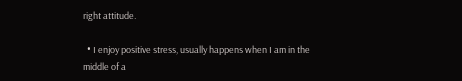right attitude.

  • I enjoy positive stress, usually happens when I am in the middle of a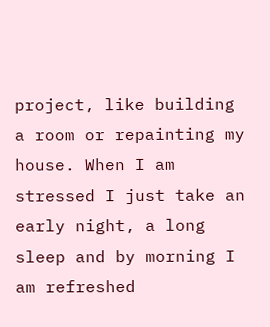project, like building a room or repainting my house. When I am stressed I just take an early night, a long sleep and by morning I am refreshed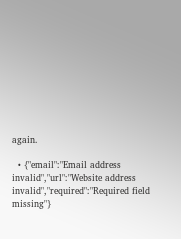again.

  • {"email":"Email address invalid","url":"Website address invalid","required":"Required field missing"}